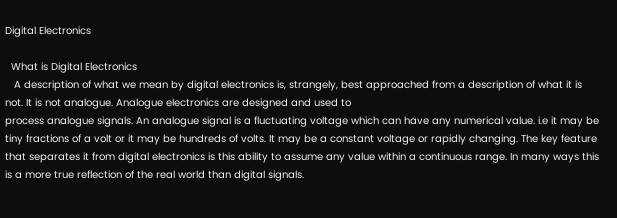Digital Electronics

  What is Digital Electronics
   A description of what we mean by digital electronics is, strangely, best approached from a description of what it is not. It is not analogue. Analogue electronics are designed and used to
process analogue signals. An analogue signal is a fluctuating voltage which can have any numerical value. i.e it may be tiny fractions of a volt or it may be hundreds of volts. It may be a constant voltage or rapidly changing. The key feature that separates it from digital electronics is this ability to assume any value within a continuous range. In many ways this is a more true reflection of the real world than digital signals.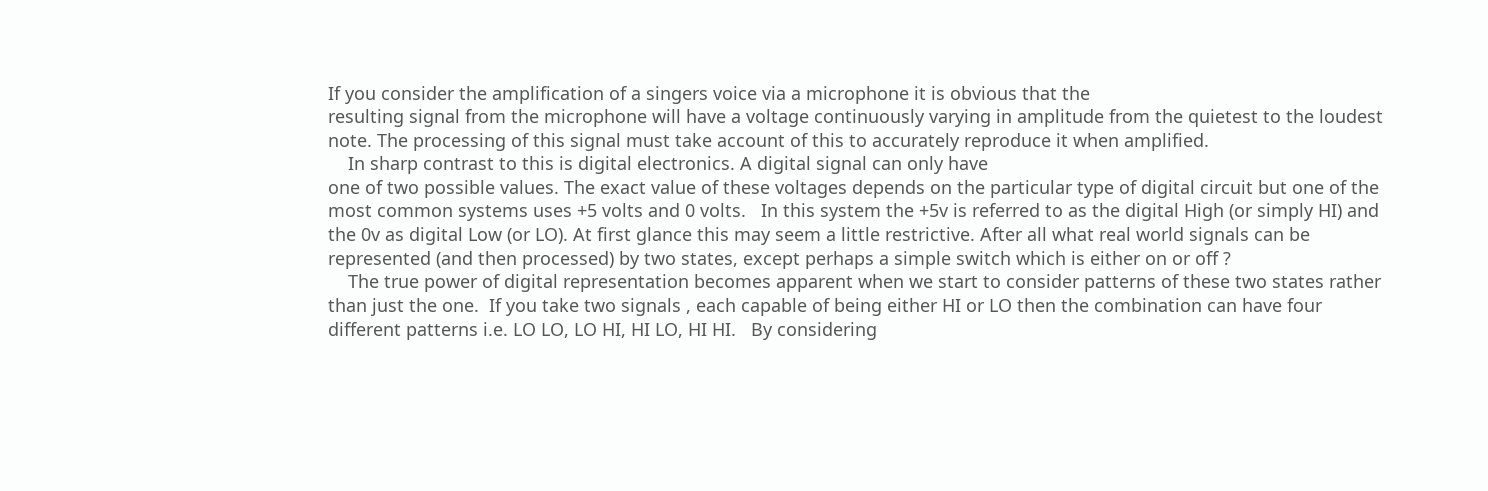If you consider the amplification of a singers voice via a microphone it is obvious that the
resulting signal from the microphone will have a voltage continuously varying in amplitude from the quietest to the loudest note. The processing of this signal must take account of this to accurately reproduce it when amplified.
    In sharp contrast to this is digital electronics. A digital signal can only have
one of two possible values. The exact value of these voltages depends on the particular type of digital circuit but one of the most common systems uses +5 volts and 0 volts.   In this system the +5v is referred to as the digital High (or simply HI) and the 0v as digital Low (or LO). At first glance this may seem a little restrictive. After all what real world signals can be represented (and then processed) by two states, except perhaps a simple switch which is either on or off ?
    The true power of digital representation becomes apparent when we start to consider patterns of these two states rather than just the one.  If you take two signals , each capable of being either HI or LO then the combination can have four different patterns i.e. LO LO, LO HI, HI LO, HI HI.   By considering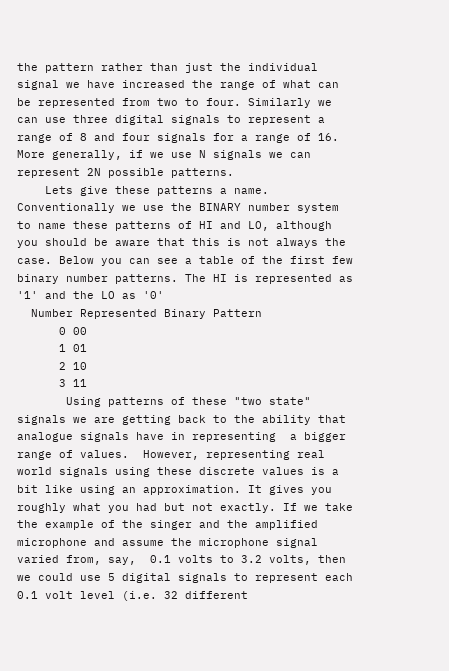the pattern rather than just the individual signal we have increased the range of what can be represented from two to four. Similarly we can use three digital signals to represent a range of 8 and four signals for a range of 16.  More generally, if we use N signals we can represent 2N possible patterns.
    Lets give these patterns a name. Conventionally we use the BINARY number system to name these patterns of HI and LO, although you should be aware that this is not always the case. Below you can see a table of the first few binary number patterns. The HI is represented as '1' and the LO as '0'
  Number Represented Binary Pattern
      0 00
      1 01
      2 10
      3 11
       Using patterns of these "two state" signals we are getting back to the ability that analogue signals have in representing  a bigger range of values.  However, representing real world signals using these discrete values is a bit like using an approximation. It gives you roughly what you had but not exactly. If we take the example of the singer and the amplified microphone and assume the microphone signal varied from, say,  0.1 volts to 3.2 volts, then we could use 5 digital signals to represent each 0.1 volt level (i.e. 32 different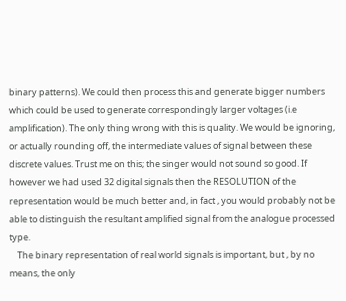binary patterns). We could then process this and generate bigger numbers which could be used to generate correspondingly larger voltages (i.e amplification). The only thing wrong with this is quality. We would be ignoring, or actually rounding off, the intermediate values of signal between these discrete values. Trust me on this; the singer would not sound so good. If however we had used 32 digital signals then the RESOLUTION of the representation would be much better and, in fact , you would probably not be able to distinguish the resultant amplified signal from the analogue processed type.
    The binary representation of real world signals is important, but , by no means, the only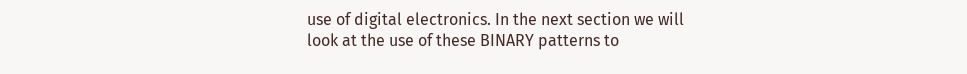use of digital electronics. In the next section we will look at the use of these BINARY patterns to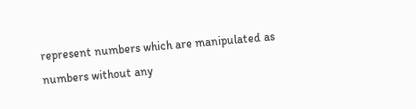represent numbers which are manipulated as numbers without any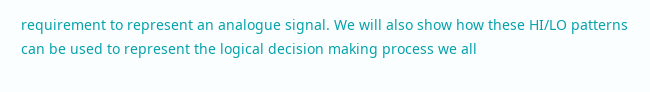requirement to represent an analogue signal. We will also show how these HI/LO patterns can be used to represent the logical decision making process we all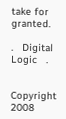take for granted.

.   Digital Logic   .


Copyright 2008